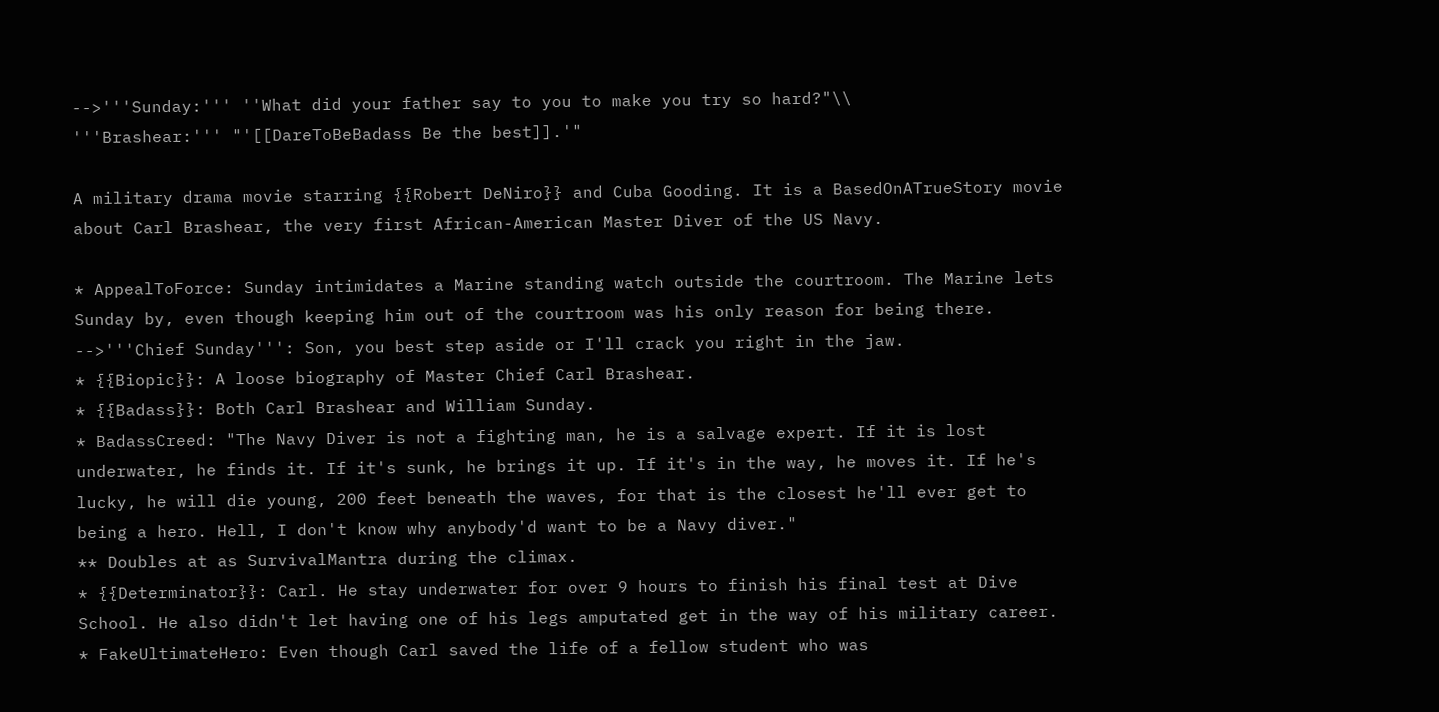-->'''Sunday:''' ''What did your father say to you to make you try so hard?"\\
'''Brashear:''' "'[[DareToBeBadass Be the best]].'"

A military drama movie starring {{Robert DeNiro}} and Cuba Gooding. It is a BasedOnATrueStory movie about Carl Brashear, the very first African-American Master Diver of the US Navy.

* AppealToForce: Sunday intimidates a Marine standing watch outside the courtroom. The Marine lets Sunday by, even though keeping him out of the courtroom was his only reason for being there.
-->'''Chief Sunday''': Son, you best step aside or I'll crack you right in the jaw.
* {{Biopic}}: A loose biography of Master Chief Carl Brashear.
* {{Badass}}: Both Carl Brashear and William Sunday.
* BadassCreed: "The Navy Diver is not a fighting man, he is a salvage expert. If it is lost underwater, he finds it. If it's sunk, he brings it up. If it's in the way, he moves it. If he's lucky, he will die young, 200 feet beneath the waves, for that is the closest he'll ever get to being a hero. Hell, I don't know why anybody'd want to be a Navy diver."
** Doubles at as SurvivalMantra during the climax.
* {{Determinator}}: Carl. He stay underwater for over 9 hours to finish his final test at Dive School. He also didn't let having one of his legs amputated get in the way of his military career.
* FakeUltimateHero: Even though Carl saved the life of a fellow student who was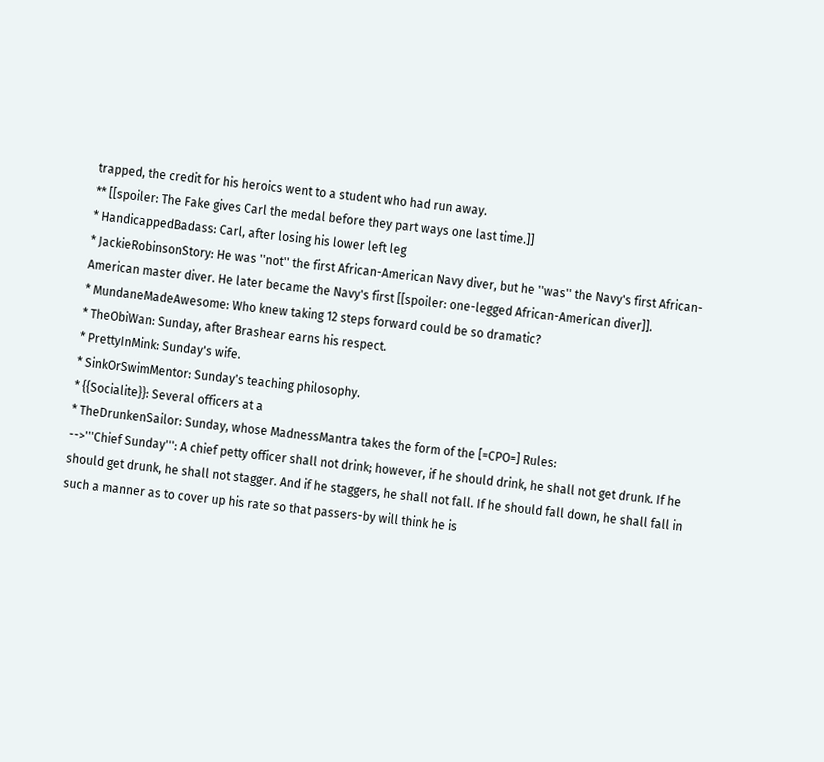trapped, the credit for his heroics went to a student who had run away.
** [[spoiler: The Fake gives Carl the medal before they part ways one last time.]]
* HandicappedBadass: Carl, after losing his lower left leg
* JackieRobinsonStory: He was ''not'' the first African-American Navy diver, but he ''was'' the Navy's first African-American master diver. He later became the Navy's first [[spoiler: one-legged African-American diver]].
* MundaneMadeAwesome: Who knew taking 12 steps forward could be so dramatic?
* TheObiWan: Sunday, after Brashear earns his respect.
* PrettyInMink: Sunday's wife.
* SinkOrSwimMentor: Sunday's teaching philosophy.
* {{Socialite}}: Several officers at a
* TheDrunkenSailor: Sunday, whose MadnessMantra takes the form of the [=CPO=] Rules:
-->'''Chief Sunday''': A chief petty officer shall not drink; however, if he should drink, he shall not get drunk. If he should get drunk, he shall not stagger. And if he staggers, he shall not fall. If he should fall down, he shall fall in such a manner as to cover up his rate so that passers-by will think he is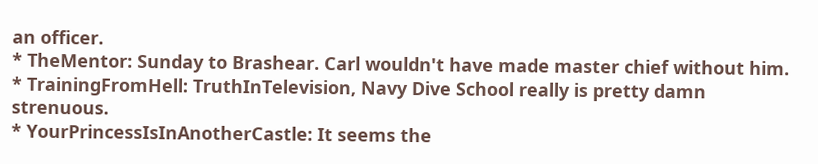an officer.
* TheMentor: Sunday to Brashear. Carl wouldn't have made master chief without him.
* TrainingFromHell: TruthInTelevision, Navy Dive School really is pretty damn strenuous.
* YourPrincessIsInAnotherCastle: It seems the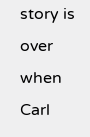story is over when Carl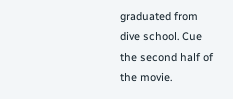graduated from dive school. Cue the second half of the movie.